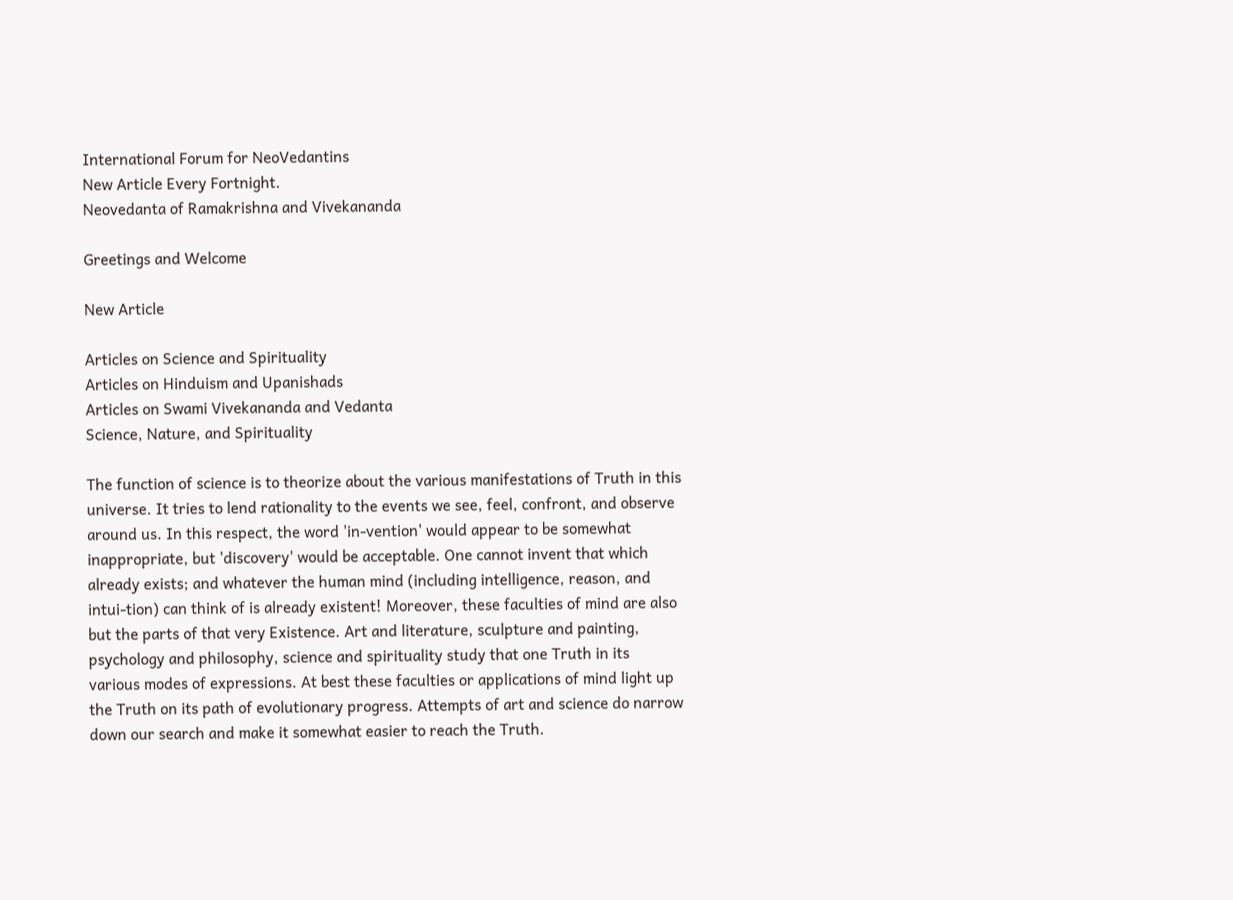International Forum for NeoVedantins
New Article Every Fortnight.
Neovedanta of Ramakrishna and Vivekananda

Greetings and Welcome

New Article

Articles on Science and Spirituality
Articles on Hinduism and Upanishads
Articles on Swami Vivekananda and Vedanta
Science, Nature, and Spirituality

The function of science is to theorize about the various manifestations of Truth in this universe. It tries to lend rationality to the events we see, feel, confront, and observe around us. In this respect, the word 'in-vention' would appear to be somewhat inappropriate, but 'discovery' would be acceptable. One cannot invent that which already exists; and whatever the human mind (including intelligence, reason, and intui-tion) can think of is already existent! Moreover, these faculties of mind are also but the parts of that very Existence. Art and literature, sculpture and painting, psychology and philosophy, science and spirituality study that one Truth in its various modes of expressions. At best these faculties or applications of mind light up the Truth on its path of evolutionary progress. Attempts of art and science do narrow down our search and make it somewhat easier to reach the Truth.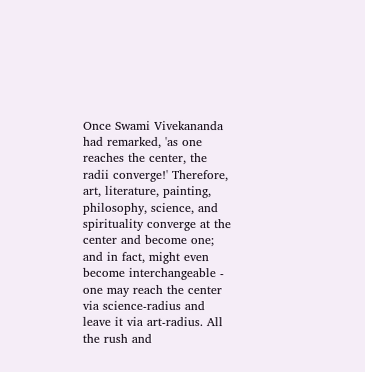Once Swami Vivekananda had remarked, 'as one reaches the center, the radii converge!' Therefore, art, literature, painting, philosophy, science, and spirituality converge at the center and become one; and in fact, might even become interchangeable - one may reach the center via science-radius and leave it via art-radius. All the rush and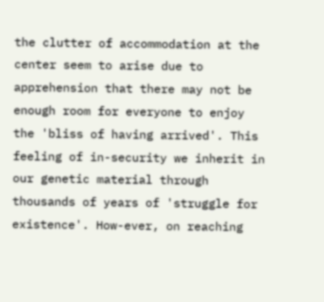the clutter of accommodation at the center seem to arise due to apprehension that there may not be enough room for everyone to enjoy the 'bliss of having arrived'. This feeling of in-security we inherit in our genetic material through thousands of years of 'struggle for existence'. How-ever, on reaching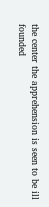the center the apprehension is seen to be ill founded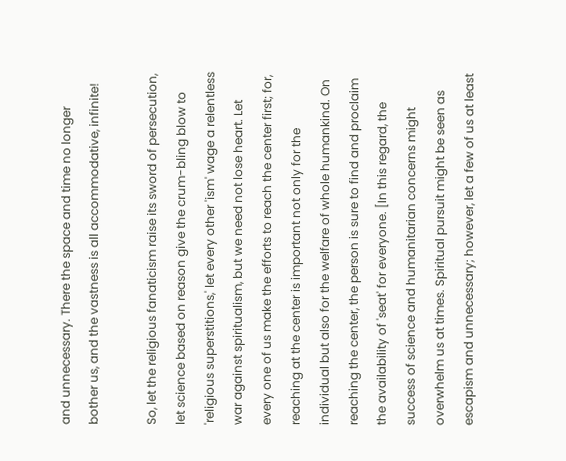and unnecessary. There the space and time no longer bother us, and the vastness is all accommodative, infinite!

So, let the religious fanaticism raise its sword of persecution, let science based on reason give the crum-bling blow to 'religious superstitions,' let every other 'ism' wage a relentless war against spiritualism, but we need not lose heart. Let every one of us make the efforts to reach the center first; for, reaching at the center is important not only for the individual but also for the welfare of whole humankind. On reaching the center, the person is sure to find and proclaim the availability of 'seat' for everyone. [In this regard, the success of science and humanitarian concerns might overwhelm us at times. Spiritual pursuit might be seen as escapism and unnecessary; however, let a few of us at least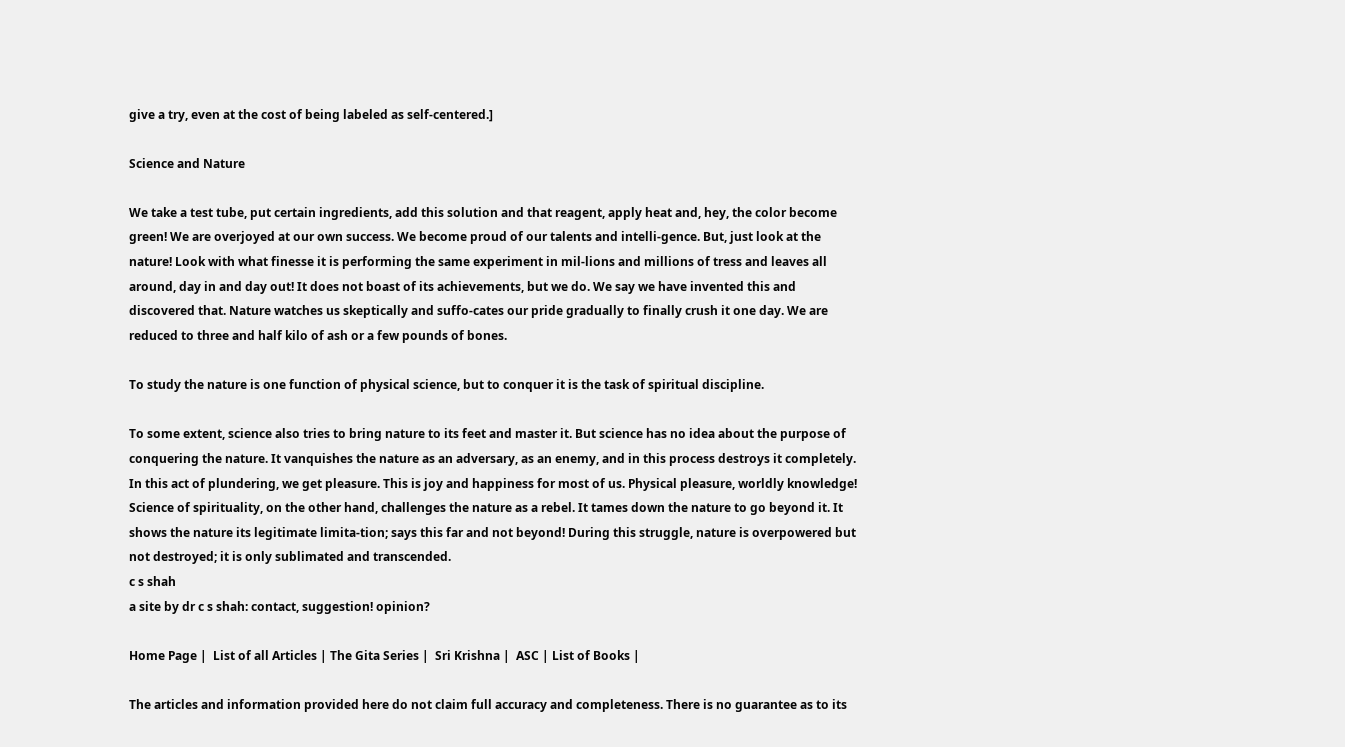give a try, even at the cost of being labeled as self-centered.]

Science and Nature

We take a test tube, put certain ingredients, add this solution and that reagent, apply heat and, hey, the color become green! We are overjoyed at our own success. We become proud of our talents and intelli-gence. But, just look at the nature! Look with what finesse it is performing the same experiment in mil-lions and millions of tress and leaves all around, day in and day out! It does not boast of its achievements, but we do. We say we have invented this and discovered that. Nature watches us skeptically and suffo-cates our pride gradually to finally crush it one day. We are reduced to three and half kilo of ash or a few pounds of bones.

To study the nature is one function of physical science, but to conquer it is the task of spiritual discipline.

To some extent, science also tries to bring nature to its feet and master it. But science has no idea about the purpose of conquering the nature. It vanquishes the nature as an adversary, as an enemy, and in this process destroys it completely. In this act of plundering, we get pleasure. This is joy and happiness for most of us. Physical pleasure, worldly knowledge! Science of spirituality, on the other hand, challenges the nature as a rebel. It tames down the nature to go beyond it. It shows the nature its legitimate limita-tion; says this far and not beyond! During this struggle, nature is overpowered but not destroyed; it is only sublimated and transcended.
c s shah
a site by dr c s shah: contact, suggestion! opinion?

Home Page |  List of all Articles | The Gita Series |  Sri Krishna |  ASC | List of Books |

The articles and information provided here do not claim full accuracy and completeness. There is no guarantee as to its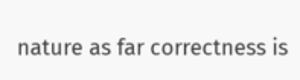nature as far correctness is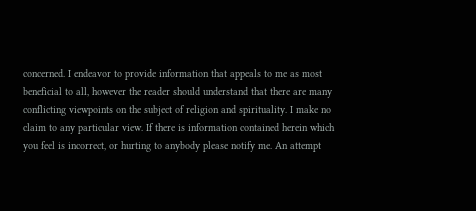concerned. I endeavor to provide information that appeals to me as most beneficial to all, however the reader should understand that there are many conflicting viewpoints on the subject of religion and spirituality. I make no claim to any particular view. If there is information contained herein which you feel is incorrect, or hurting to anybody please notify me. An attempt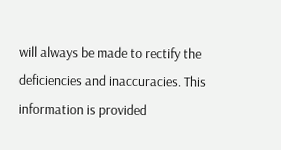will always be made to rectify the deficiencies and inaccuracies. This information is provided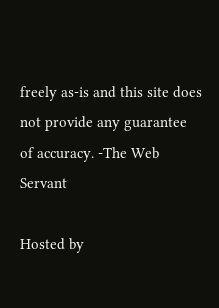freely as-is and this site does not provide any guarantee of accuracy. -The Web Servant

Hosted by